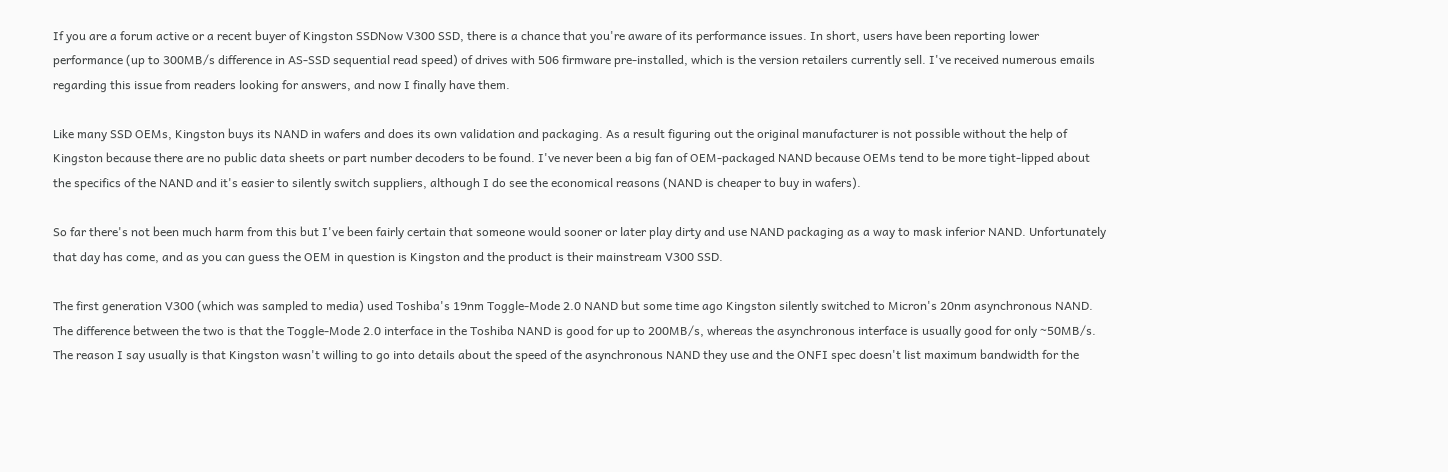If you are a forum active or a recent buyer of Kingston SSDNow V300 SSD, there is a chance that you're aware of its performance issues. In short, users have been reporting lower performance (up to 300MB/s difference in AS-SSD sequential read speed) of drives with 506 firmware pre-installed, which is the version retailers currently sell. I've received numerous emails regarding this issue from readers looking for answers, and now I finally have them.

Like many SSD OEMs, Kingston buys its NAND in wafers and does its own validation and packaging. As a result figuring out the original manufacturer is not possible without the help of Kingston because there are no public data sheets or part number decoders to be found. I've never been a big fan of OEM-packaged NAND because OEMs tend to be more tight-lipped about the specifics of the NAND and it's easier to silently switch suppliers, although I do see the economical reasons (NAND is cheaper to buy in wafers).

So far there's not been much harm from this but I've been fairly certain that someone would sooner or later play dirty and use NAND packaging as a way to mask inferior NAND. Unfortunately that day has come, and as you can guess the OEM in question is Kingston and the product is their mainstream V300 SSD.

The first generation V300 (which was sampled to media) used Toshiba's 19nm Toggle-Mode 2.0 NAND but some time ago Kingston silently switched to Micron's 20nm asynchronous NAND. The difference between the two is that the Toggle-Mode 2.0 interface in the Toshiba NAND is good for up to 200MB/s, whereas the asynchronous interface is usually good for only ~50MB/s. The reason I say usually is that Kingston wasn't willing to go into details about the speed of the asynchronous NAND they use and the ONFI spec doesn't list maximum bandwidth for the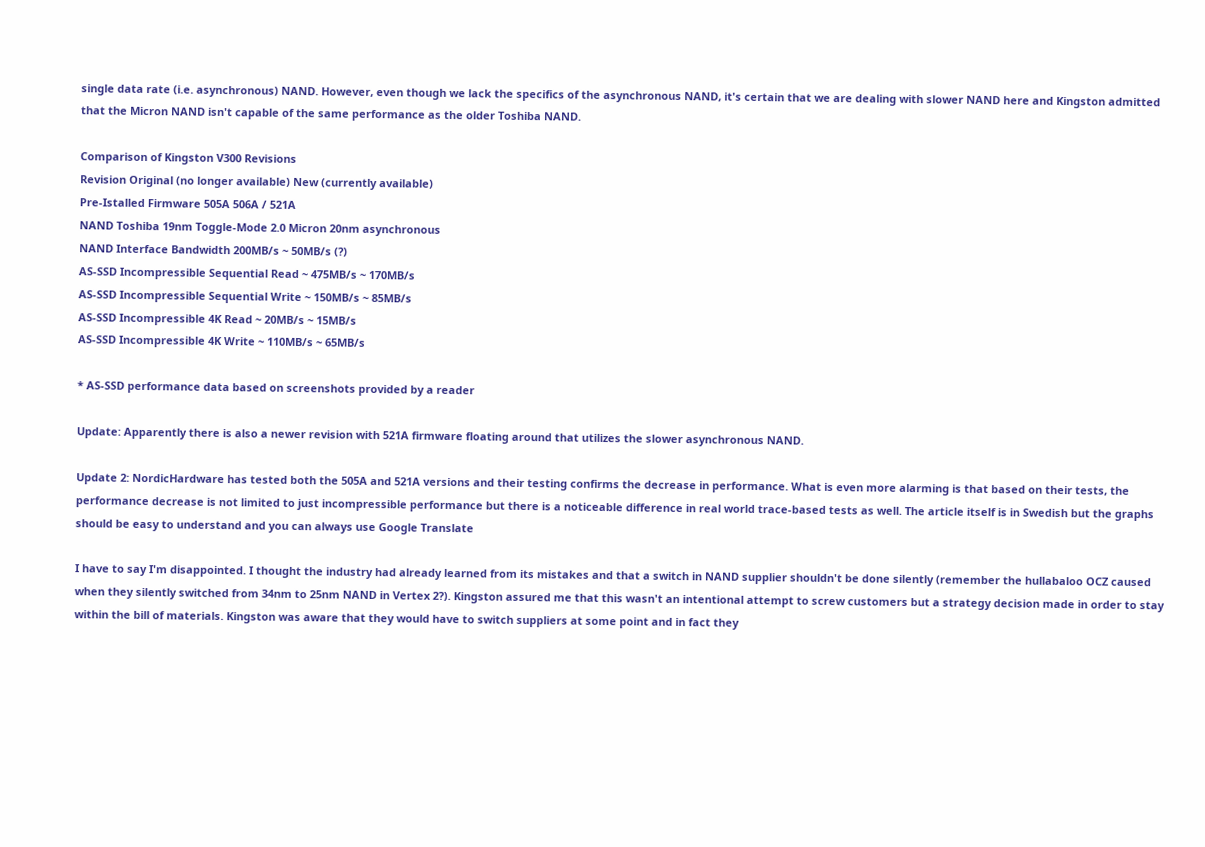single data rate (i.e. asynchronous) NAND. However, even though we lack the specifics of the asynchronous NAND, it's certain that we are dealing with slower NAND here and Kingston admitted that the Micron NAND isn't capable of the same performance as the older Toshiba NAND.

Comparison of Kingston V300 Revisions
Revision Original (no longer available) New (currently available)
Pre-Istalled Firmware 505A 506A / 521A
NAND Toshiba 19nm Toggle-Mode 2.0 Micron 20nm asynchronous
NAND Interface Bandwidth 200MB/s ~ 50MB/s (?)
AS-SSD Incompressible Sequential Read ~ 475MB/s ~ 170MB/s
AS-SSD Incompressible Sequential Write ~ 150MB/s ~ 85MB/s
AS-SSD Incompressible 4K Read ~ 20MB/s ~ 15MB/s
AS-SSD Incompressible 4K Write ~ 110MB/s ~ 65MB/s

* AS-SSD performance data based on screenshots provided by a reader

Update: Apparently there is also a newer revision with 521A firmware floating around that utilizes the slower asynchronous NAND.

Update 2: NordicHardware has tested both the 505A and 521A versions and their testing confirms the decrease in performance. What is even more alarming is that based on their tests, the performance decrease is not limited to just incompressible performance but there is a noticeable difference in real world trace-based tests as well. The article itself is in Swedish but the graphs should be easy to understand and you can always use Google Translate

I have to say I'm disappointed. I thought the industry had already learned from its mistakes and that a switch in NAND supplier shouldn't be done silently (remember the hullabaloo OCZ caused when they silently switched from 34nm to 25nm NAND in Vertex 2?). Kingston assured me that this wasn't an intentional attempt to screw customers but a strategy decision made in order to stay within the bill of materials. Kingston was aware that they would have to switch suppliers at some point and in fact they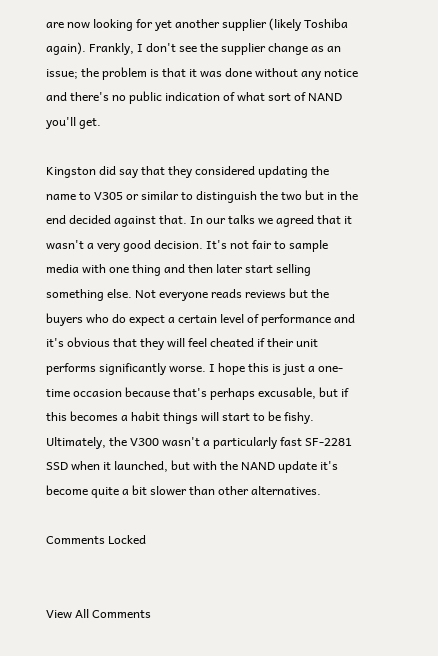are now looking for yet another supplier (likely Toshiba again). Frankly, I don't see the supplier change as an issue; the problem is that it was done without any notice and there's no public indication of what sort of NAND you'll get.

Kingston did say that they considered updating the name to V305 or similar to distinguish the two but in the end decided against that. In our talks we agreed that it wasn't a very good decision. It's not fair to sample media with one thing and then later start selling something else. Not everyone reads reviews but the buyers who do expect a certain level of performance and it's obvious that they will feel cheated if their unit performs significantly worse. I hope this is just a one-time occasion because that's perhaps excusable, but if this becomes a habit things will start to be fishy. Ultimately, the V300 wasn't a particularly fast SF-2281 SSD when it launched, but with the NAND update it's become quite a bit slower than other alternatives.

Comments Locked


View All Comments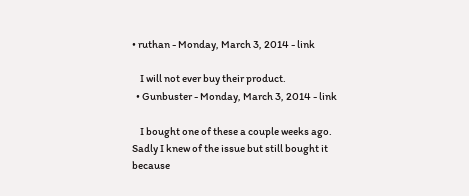• ruthan - Monday, March 3, 2014 - link

    I will not ever buy their product.
  • Gunbuster - Monday, March 3, 2014 - link

    I bought one of these a couple weeks ago. Sadly I knew of the issue but still bought it because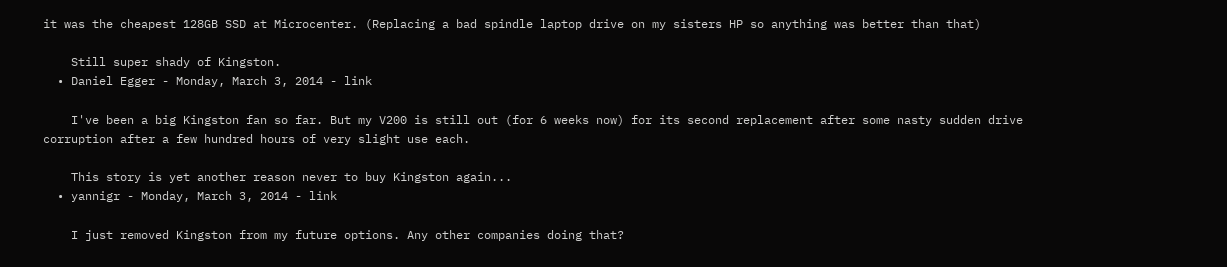it was the cheapest 128GB SSD at Microcenter. (Replacing a bad spindle laptop drive on my sisters HP so anything was better than that)

    Still super shady of Kingston.
  • Daniel Egger - Monday, March 3, 2014 - link

    I've been a big Kingston fan so far. But my V200 is still out (for 6 weeks now) for its second replacement after some nasty sudden drive corruption after a few hundred hours of very slight use each.

    This story is yet another reason never to buy Kingston again...
  • yannigr - Monday, March 3, 2014 - link

    I just removed Kingston from my future options. Any other companies doing that?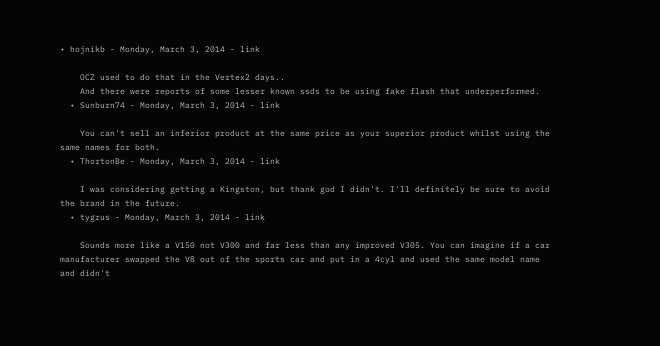• hojnikb - Monday, March 3, 2014 - link

    OCZ used to do that in the Vertex2 days..
    And there were reports of some lesser known ssds to be using fake flash that underperformed.
  • Sunburn74 - Monday, March 3, 2014 - link

    You can't sell an inferior product at the same price as your superior product whilst using the same names for both.
  • ThortonBe - Monday, March 3, 2014 - link

    I was considering getting a Kingston, but thank god I didn't. I'll definitely be sure to avoid the brand in the future.
  • tygrus - Monday, March 3, 2014 - link

    Sounds more like a V150 not V300 and far less than any improved V305. You can imagine if a car manufacturer swapped the V8 out of the sports car and put in a 4cyl and used the same model name and didn't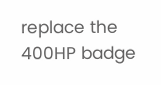replace the 400HP badge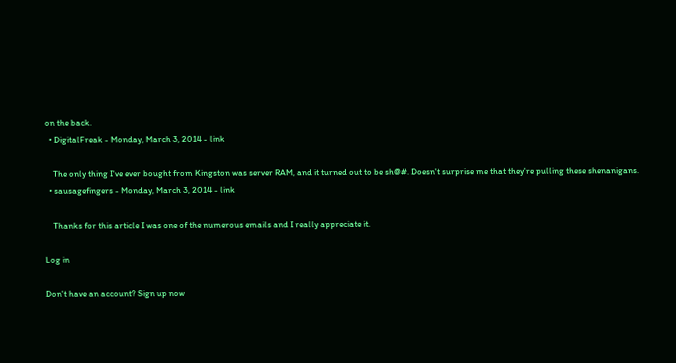on the back.
  • DigitalFreak - Monday, March 3, 2014 - link

    The only thing I've ever bought from Kingston was server RAM, and it turned out to be sh@#. Doesn't surprise me that they're pulling these shenanigans.
  • sausagefingers - Monday, March 3, 2014 - link

    Thanks for this article I was one of the numerous emails and I really appreciate it.

Log in

Don't have an account? Sign up now